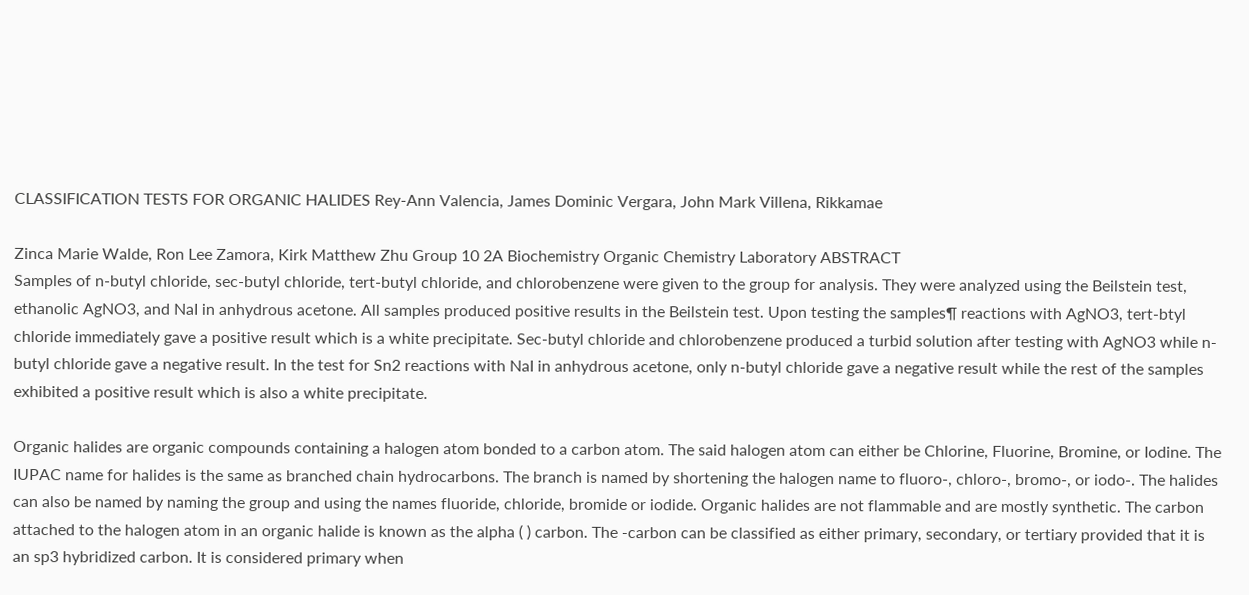CLASSIFICATION TESTS FOR ORGANIC HALIDES Rey-Ann Valencia, James Dominic Vergara, John Mark Villena, Rikkamae

Zinca Marie Walde, Ron Lee Zamora, Kirk Matthew Zhu Group 10 2A Biochemistry Organic Chemistry Laboratory ABSTRACT
Samples of n-butyl chloride, sec-butyl chloride, tert-butyl chloride, and chlorobenzene were given to the group for analysis. They were analyzed using the Beilstein test, ethanolic AgNO3, and NaI in anhydrous acetone. All samples produced positive results in the Beilstein test. Upon testing the samples¶ reactions with AgNO3, tert-btyl chloride immediately gave a positive result which is a white precipitate. Sec-butyl chloride and chlorobenzene produced a turbid solution after testing with AgNO3 while n-butyl chloride gave a negative result. In the test for Sn2 reactions with NaI in anhydrous acetone, only n-butyl chloride gave a negative result while the rest of the samples exhibited a positive result which is also a white precipitate.

Organic halides are organic compounds containing a halogen atom bonded to a carbon atom. The said halogen atom can either be Chlorine, Fluorine, Bromine, or Iodine. The IUPAC name for halides is the same as branched chain hydrocarbons. The branch is named by shortening the halogen name to fluoro-, chloro-, bromo-, or iodo-. The halides can also be named by naming the group and using the names fluoride, chloride, bromide or iodide. Organic halides are not flammable and are mostly synthetic. The carbon attached to the halogen atom in an organic halide is known as the alpha ( ) carbon. The -carbon can be classified as either primary, secondary, or tertiary provided that it is an sp3 hybridized carbon. It is considered primary when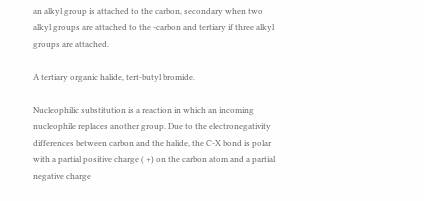an alkyl group is attached to the carbon, secondary when two alkyl groups are attached to the -carbon and tertiary if three alkyl groups are attached.

A tertiary organic halide, tert-butyl bromide.

Nucleophilic substitution is a reaction in which an incoming nucleophile replaces another group. Due to the electronegativity differences between carbon and the halide, the C-X bond is polar with a partial positive charge ( +) on the carbon atom and a partial negative charge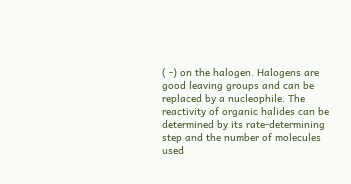( -) on the halogen. Halogens are good leaving groups and can be replaced by a nucleophile. The reactivity of organic halides can be determined by its rate-determining step and the number of molecules used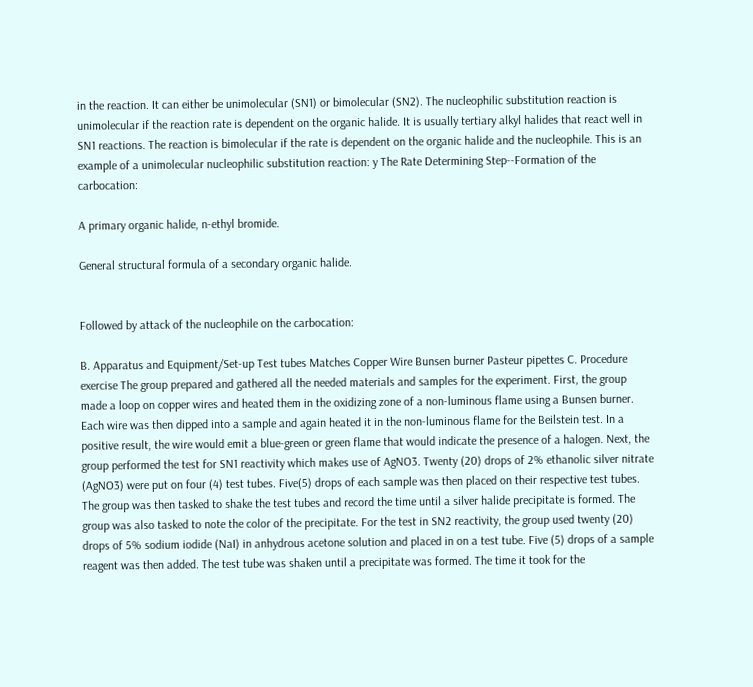in the reaction. It can either be unimolecular (SN1) or bimolecular (SN2). The nucleophilic substitution reaction is unimolecular if the reaction rate is dependent on the organic halide. It is usually tertiary alkyl halides that react well in SN1 reactions. The reaction is bimolecular if the rate is dependent on the organic halide and the nucleophile. This is an example of a unimolecular nucleophilic substitution reaction: y The Rate Determining Step--Formation of the carbocation:

A primary organic halide, n-ethyl bromide.

General structural formula of a secondary organic halide.


Followed by attack of the nucleophile on the carbocation:

B. Apparatus and Equipment/Set-up Test tubes Matches Copper Wire Bunsen burner Pasteur pipettes C. Procedure exercise The group prepared and gathered all the needed materials and samples for the experiment. First, the group made a loop on copper wires and heated them in the oxidizing zone of a non-luminous flame using a Bunsen burner. Each wire was then dipped into a sample and again heated it in the non-luminous flame for the Beilstein test. In a positive result, the wire would emit a blue-green or green flame that would indicate the presence of a halogen. Next, the group performed the test for SN1 reactivity which makes use of AgNO3. Twenty (20) drops of 2% ethanolic silver nitrate (AgNO3) were put on four (4) test tubes. Five(5) drops of each sample was then placed on their respective test tubes. The group was then tasked to shake the test tubes and record the time until a silver halide precipitate is formed. The group was also tasked to note the color of the precipitate. For the test in SN2 reactivity, the group used twenty (20) drops of 5% sodium iodide (NaI) in anhydrous acetone solution and placed in on a test tube. Five (5) drops of a sample reagent was then added. The test tube was shaken until a precipitate was formed. The time it took for the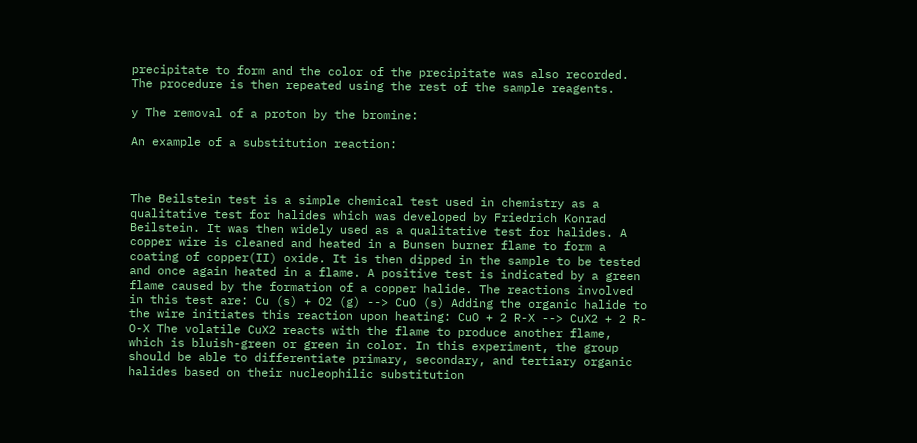precipitate to form and the color of the precipitate was also recorded. The procedure is then repeated using the rest of the sample reagents.

y The removal of a proton by the bromine:

An example of a substitution reaction:



The Beilstein test is a simple chemical test used in chemistry as a qualitative test for halides which was developed by Friedrich Konrad Beilstein. It was then widely used as a qualitative test for halides. A copper wire is cleaned and heated in a Bunsen burner flame to form a coating of copper(II) oxide. It is then dipped in the sample to be tested and once again heated in a flame. A positive test is indicated by a green flame caused by the formation of a copper halide. The reactions involved in this test are: Cu (s) + O2 (g) --> CuO (s) Adding the organic halide to the wire initiates this reaction upon heating: CuO + 2 R-X --> CuX2 + 2 R-O-X The volatile CuX2 reacts with the flame to produce another flame, which is bluish-green or green in color. In this experiment, the group should be able to differentiate primary, secondary, and tertiary organic halides based on their nucleophilic substitution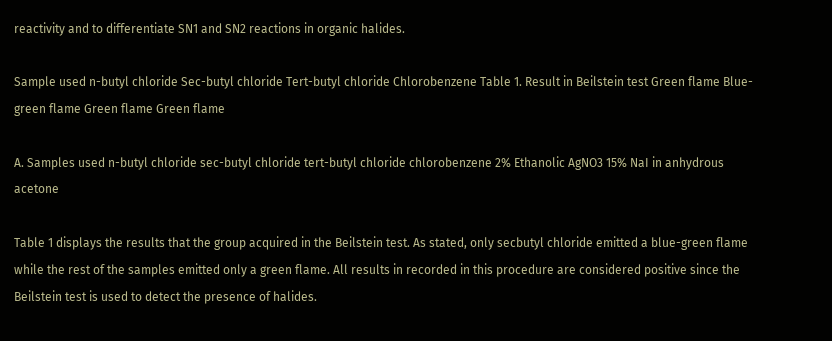reactivity and to differentiate SN1 and SN2 reactions in organic halides.

Sample used n-butyl chloride Sec-butyl chloride Tert-butyl chloride Chlorobenzene Table 1. Result in Beilstein test Green flame Blue-green flame Green flame Green flame

A. Samples used n-butyl chloride sec-butyl chloride tert-butyl chloride chlorobenzene 2% Ethanolic AgNO3 15% NaI in anhydrous acetone

Table 1 displays the results that the group acquired in the Beilstein test. As stated, only secbutyl chloride emitted a blue-green flame while the rest of the samples emitted only a green flame. All results in recorded in this procedure are considered positive since the Beilstein test is used to detect the presence of halides.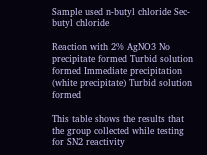Sample used n-butyl chloride Sec-butyl chloride

Reaction with 2% AgNO3 No precipitate formed Turbid solution formed Immediate precipitation (white precipitate) Turbid solution formed

This table shows the results that the group collected while testing for SN2 reactivity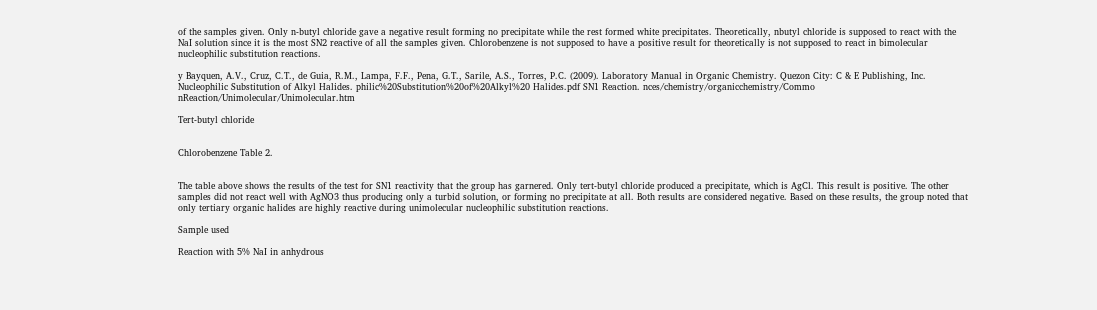of the samples given. Only n-butyl chloride gave a negative result forming no precipitate while the rest formed white precipitates. Theoretically, nbutyl chloride is supposed to react with the NaI solution since it is the most SN2 reactive of all the samples given. Chlorobenzene is not supposed to have a positive result for theoretically is not supposed to react in bimolecular nucleophilic substitution reactions.

y Bayquen, A.V., Cruz, C.T., de Guia, R.M., Lampa, F.F., Pena, G.T., Sarile, A.S., Torres, P.C. (2009). Laboratory Manual in Organic Chemistry. Quezon City: C & E Publishing, Inc. Nucleophilic Substitution of Alkyl Halides. philic%20Substitution%20of%20Alkyl%20 Halides.pdf SN1 Reaction. nces/chemistry/organicchemistry/Commo nReaction/Unimolecular/Unimolecular.htm

Tert-butyl chloride


Chlorobenzene Table 2.


The table above shows the results of the test for SN1 reactivity that the group has garnered. Only tert-butyl chloride produced a precipitate, which is AgCl. This result is positive. The other samples did not react well with AgNO3 thus producing only a turbid solution, or forming no precipitate at all. Both results are considered negative. Based on these results, the group noted that only tertiary organic halides are highly reactive during unimolecular nucleophilic substitution reactions.

Sample used

Reaction with 5% NaI in anhydrous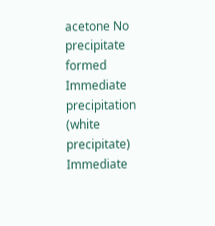acetone No precipitate formed Immediate precipitation (white precipitate) Immediate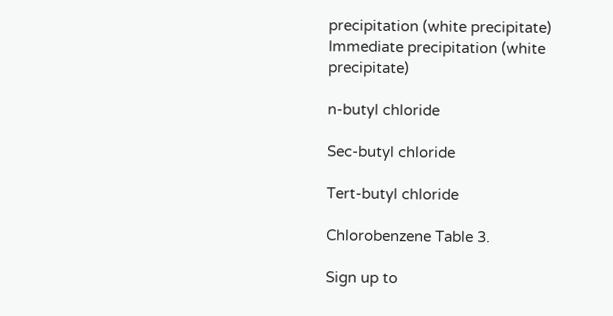precipitation (white precipitate) Immediate precipitation (white precipitate)

n-butyl chloride

Sec-butyl chloride

Tert-butyl chloride

Chlorobenzene Table 3.

Sign up to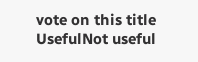vote on this title
UsefulNot useful